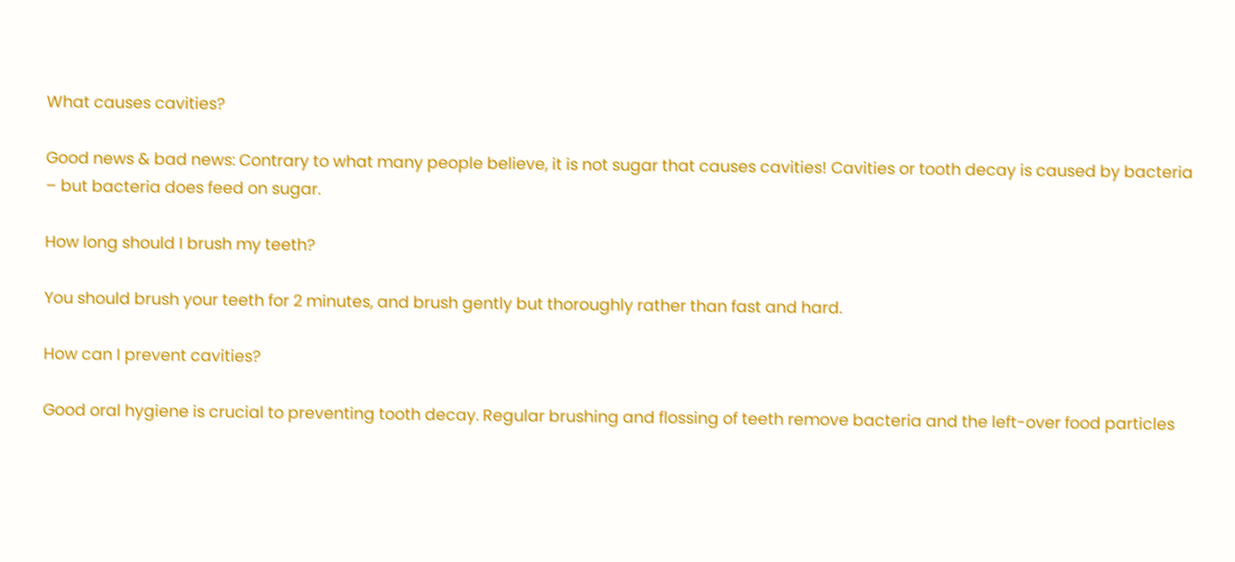What causes cavities?

Good news & bad news: Contrary to what many people believe, it is not sugar that causes cavities! Cavities or tooth decay is caused by bacteria – but bacteria does feed on sugar.

How long should I brush my teeth?

You should brush your teeth for 2 minutes, and brush gently but thoroughly rather than fast and hard.

How can I prevent cavities?

Good oral hygiene is crucial to preventing tooth decay. Regular brushing and flossing of teeth remove bacteria and the left-over food particles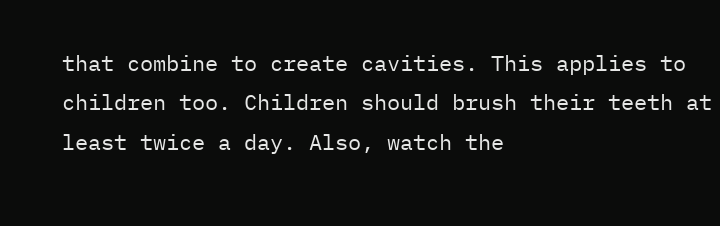that combine to create cavities. This applies to children too. Children should brush their teeth at least twice a day. Also, watch the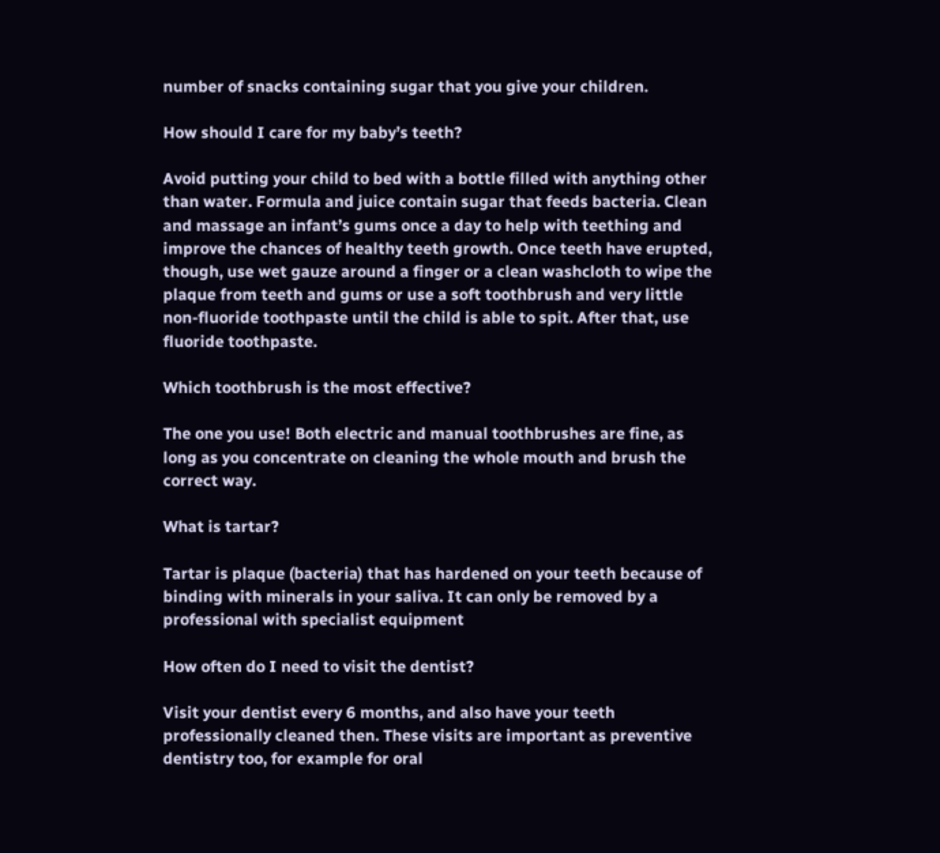number of snacks containing sugar that you give your children.

How should I care for my baby’s teeth?

Avoid putting your child to bed with a bottle filled with anything other than water. Formula and juice contain sugar that feeds bacteria. Clean and massage an infant’s gums once a day to help with teething and improve the chances of healthy teeth growth. Once teeth have erupted, though, use wet gauze around a finger or a clean washcloth to wipe the plaque from teeth and gums or use a soft toothbrush and very little non-fluoride toothpaste until the child is able to spit. After that, use fluoride toothpaste.

Which toothbrush is the most effective?

The one you use! Both electric and manual toothbrushes are fine, as long as you concentrate on cleaning the whole mouth and brush the correct way.

What is tartar?

Tartar is plaque (bacteria) that has hardened on your teeth because of binding with minerals in your saliva. It can only be removed by a professional with specialist equipment

How often do I need to visit the dentist?

Visit your dentist every 6 months, and also have your teeth professionally cleaned then. These visits are important as preventive dentistry too, for example for oral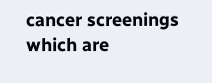cancer screenings which are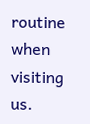routine when visiting us.